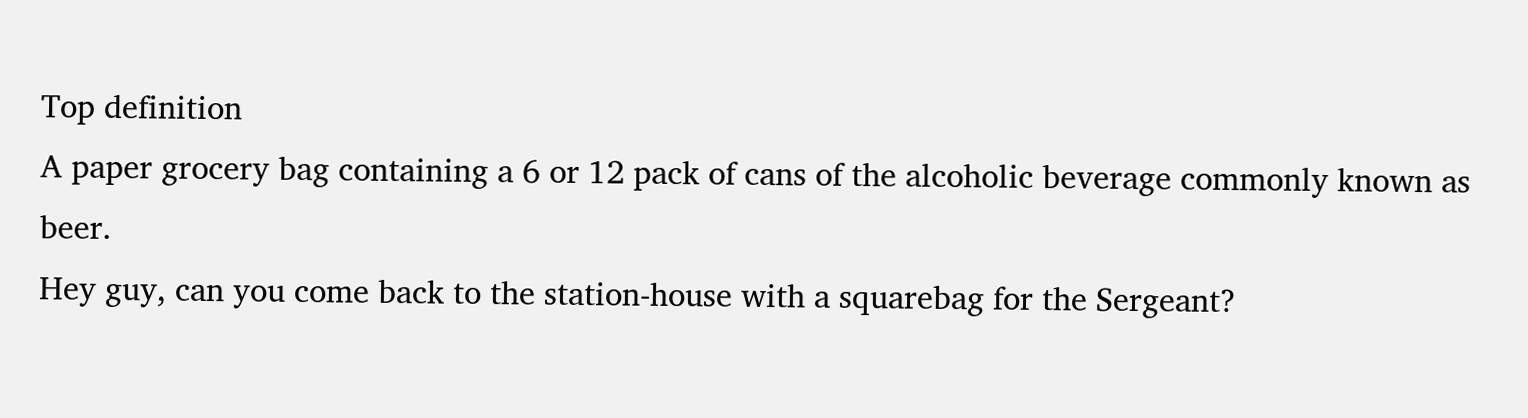Top definition
A paper grocery bag containing a 6 or 12 pack of cans of the alcoholic beverage commonly known as beer.
Hey guy, can you come back to the station-house with a squarebag for the Sergeant?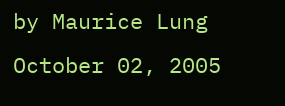by Maurice Lung October 02, 2005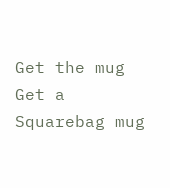Get the mug
Get a Squarebag mug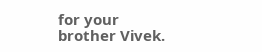for your brother Vivek.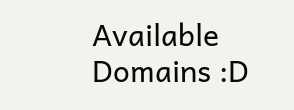Available Domains :D